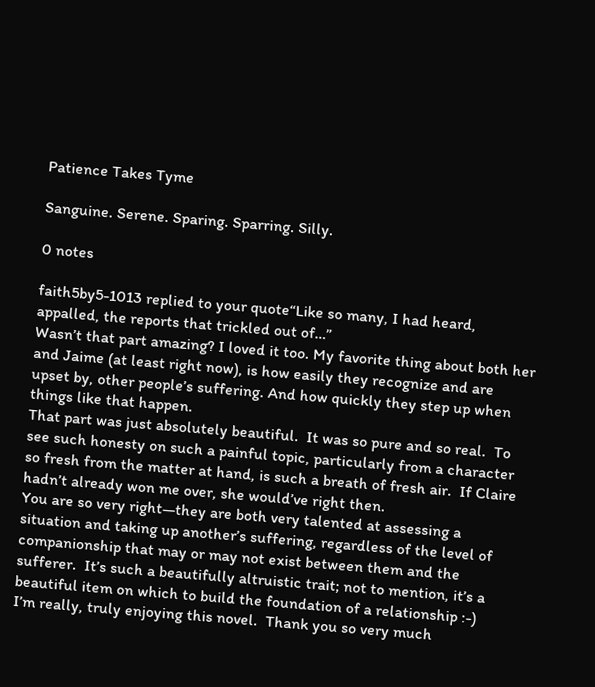Patience Takes Tyme

Sanguine. Serene. Sparing. Sparring. Silly.

0 notes

faith5by5-1013 replied to your quote“Like so many, I had heard, appalled, the reports that trickled out of…”
Wasn’t that part amazing? I loved it too. My favorite thing about both her and Jaime (at least right now), is how easily they recognize and are upset by, other people’s suffering. And how quickly they step up when things like that happen.
That part was just absolutely beautiful.  It was so pure and so real.  To see such honesty on such a painful topic, particularly from a character so fresh from the matter at hand, is such a breath of fresh air.  If Claire hadn’t already won me over, she would’ve right then.
You are so very right—they are both very talented at assessing a situation and taking up another’s suffering, regardless of the level of companionship that may or may not exist between them and the sufferer.  It’s such a beautifully altruistic trait; not to mention, it’s a beautiful item on which to build the foundation of a relationship :-)
I’m really, truly enjoying this novel.  Thank you so very much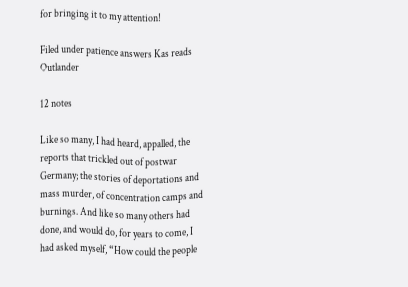for bringing it to my attention!

Filed under patience answers Kas reads Outlander

12 notes

Like so many, I had heard, appalled, the reports that trickled out of postwar Germany; the stories of deportations and mass murder, of concentration camps and burnings. And like so many others had done, and would do, for years to come, I had asked myself, “How could the people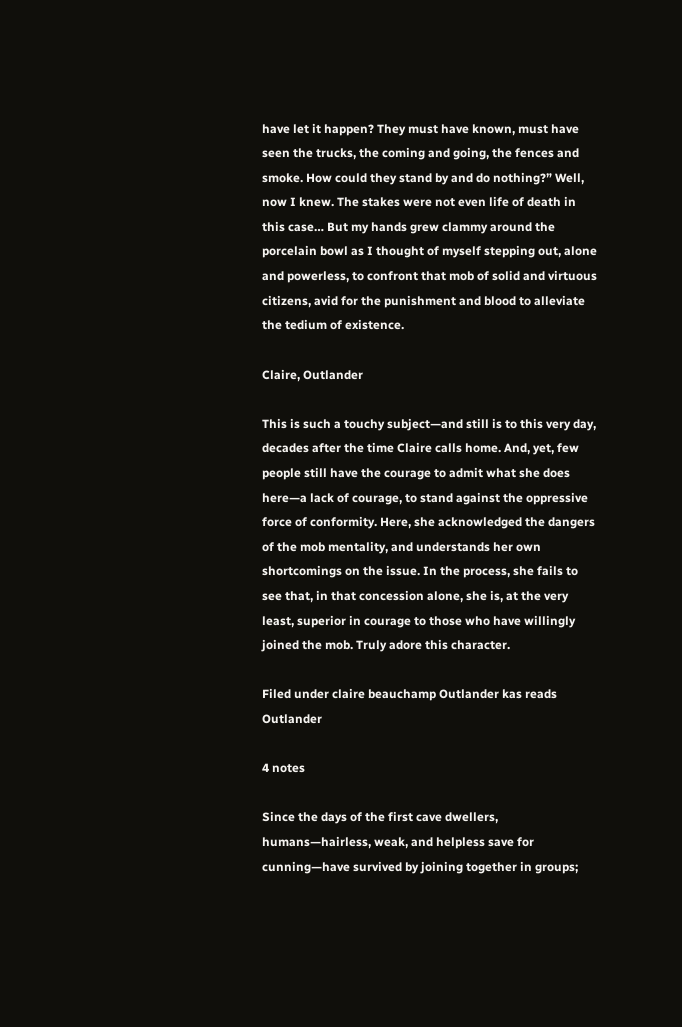have let it happen? They must have known, must have seen the trucks, the coming and going, the fences and smoke. How could they stand by and do nothing?” Well, now I knew. The stakes were not even life of death in this case… But my hands grew clammy around the porcelain bowl as I thought of myself stepping out, alone and powerless, to confront that mob of solid and virtuous citizens, avid for the punishment and blood to alleviate the tedium of existence.

Claire, Outlander

This is such a touchy subject—and still is to this very day, decades after the time Claire calls home. And, yet, few people still have the courage to admit what she does here—a lack of courage, to stand against the oppressive force of conformity. Here, she acknowledged the dangers of the mob mentality, and understands her own shortcomings on the issue. In the process, she fails to see that, in that concession alone, she is, at the very least, superior in courage to those who have willingly joined the mob. Truly adore this character.

Filed under claire beauchamp Outlander kas reads Outlander

4 notes

Since the days of the first cave dwellers, humans—hairless, weak, and helpless save for cunning—have survived by joining together in groups;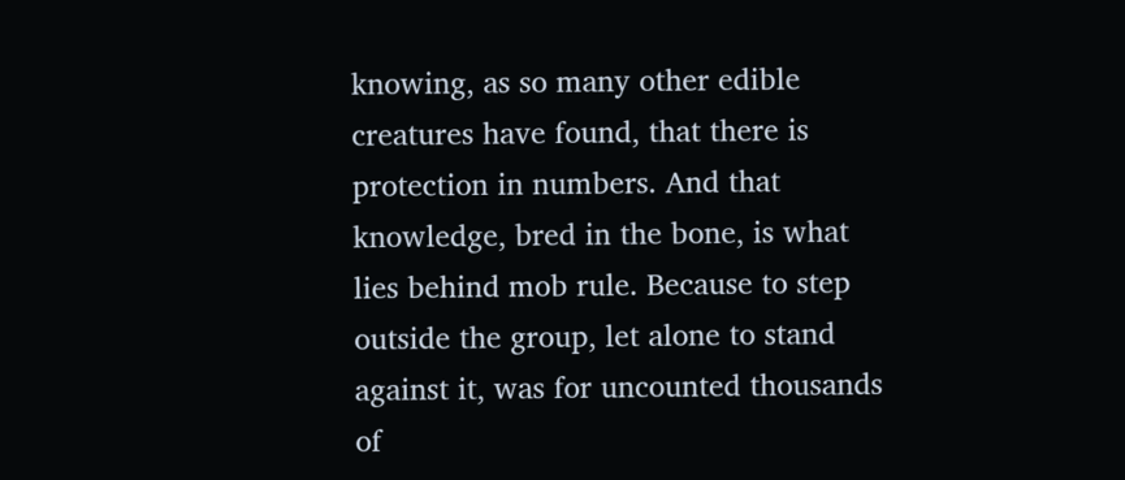knowing, as so many other edible creatures have found, that there is protection in numbers. And that knowledge, bred in the bone, is what lies behind mob rule. Because to step outside the group, let alone to stand against it, was for uncounted thousands of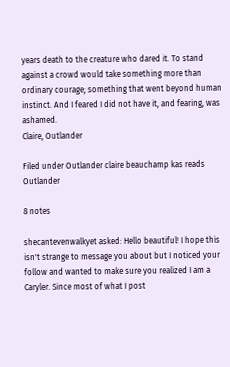years death to the creature who dared it. To stand against a crowd would take something more than ordinary courage; something that went beyond human instinct. And I feared I did not have it, and fearing, was ashamed.
Claire, Outlander

Filed under Outlander claire beauchamp kas reads Outlander

8 notes

shecantevenwalkyet asked: Hello beautiful! I hope this isn't strange to message you about but I noticed your follow and wanted to make sure you realized I am a Caryler. Since most of what I post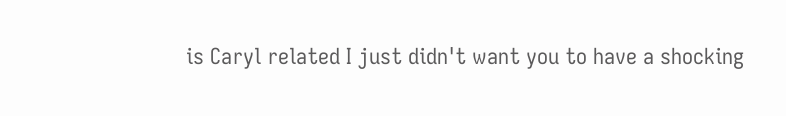is Caryl related I just didn't want you to have a shocking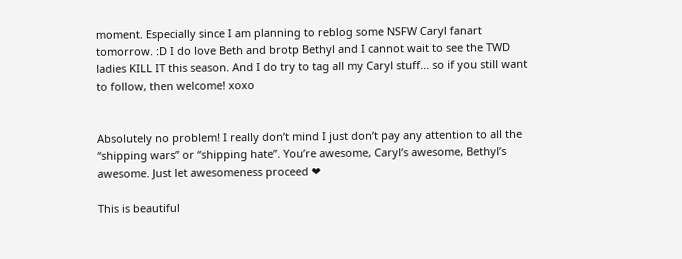moment. Especially since I am planning to reblog some NSFW Caryl fanart tomorrow. :D I do love Beth and brotp Bethyl and I cannot wait to see the TWD ladies KILL IT this season. And I do try to tag all my Caryl stuff... so if you still want to follow, then welcome! xoxo


Absolutely no problem! I really don’t mind I just don’t pay any attention to all the “shipping wars” or “shipping hate”. You’re awesome, Caryl’s awesome, Bethyl’s awesome. Just let awesomeness proceed ❤

This is beautiful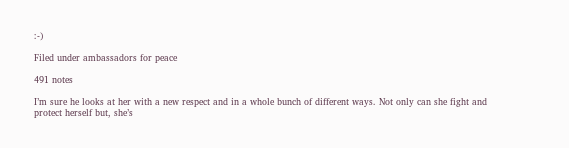:-)

Filed under ambassadors for peace

491 notes

I’m sure he looks at her with a new respect and in a whole bunch of different ways. Not only can she fight and protect herself but, she’s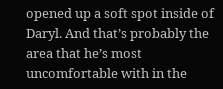opened up a soft spot inside of Daryl. And that’s probably the area that he’s most uncomfortable with in the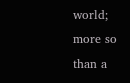world; more so than a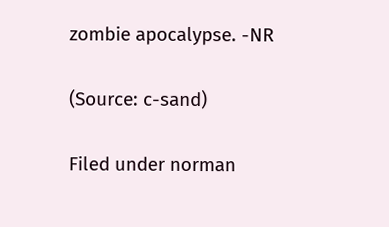zombie apocalypse. -NR

(Source: c-sand)

Filed under norman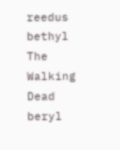reedus bethyl The Walking Dead beryl